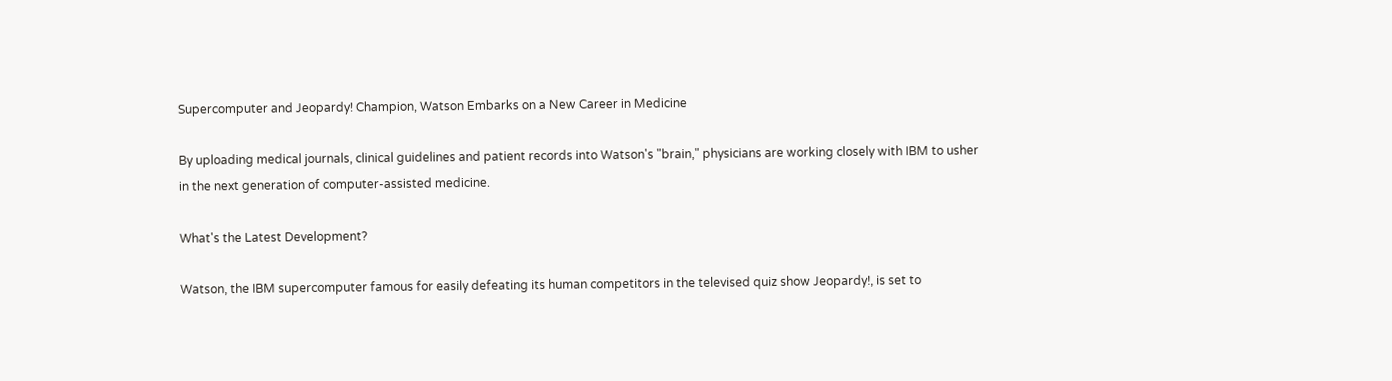Supercomputer and Jeopardy! Champion, Watson Embarks on a New Career in Medicine

By uploading medical journals, clinical guidelines and patient records into Watson's "brain," physicians are working closely with IBM to usher in the next generation of computer-assisted medicine.

What's the Latest Development?

Watson, the IBM supercomputer famous for easily defeating its human competitors in the televised quiz show Jeopardy!, is set to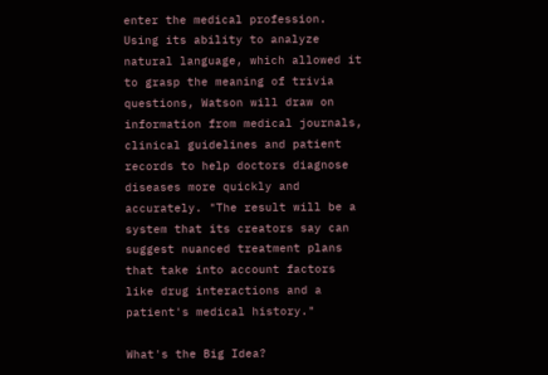enter the medical profession. Using its ability to analyze natural language, which allowed it to grasp the meaning of trivia questions, Watson will draw on information from medical journals, clinical guidelines and patient records to help doctors diagnose diseases more quickly and accurately. "The result will be a system that its creators say can suggest nuanced treatment plans that take into account factors like drug interactions and a patient's medical history."

What's the Big Idea?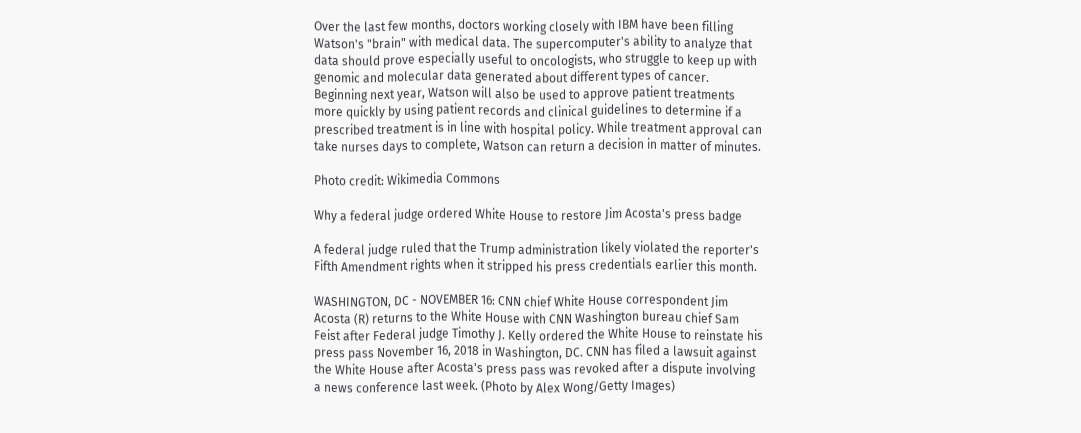Over the last few months, doctors working closely with IBM have been filling Watson's "brain" with medical data. The supercomputer's ability to analyze that data should prove especially useful to oncologists, who struggle to keep up with genomic and molecular data generated about different types of cancer. Beginning next year, Watson will also be used to approve patient treatments more quickly by using patient records and clinical guidelines to determine if a prescribed treatment is in line with hospital policy. While treatment approval can take nurses days to complete, Watson can return a decision in matter of minutes.

Photo credit: Wikimedia Commons

Why a federal judge ordered White House to restore Jim Acosta's press badge

A federal judge ruled that the Trump administration likely violated the reporter's Fifth Amendment rights when it stripped his press credentials earlier this month.

WASHINGTON, DC - NOVEMBER 16: CNN chief White House correspondent Jim Acosta (R) returns to the White House with CNN Washington bureau chief Sam Feist after Federal judge Timothy J. Kelly ordered the White House to reinstate his press pass November 16, 2018 in Washington, DC. CNN has filed a lawsuit against the White House after Acosta's press pass was revoked after a dispute involving a news conference last week. (Photo by Alex Wong/Getty Images)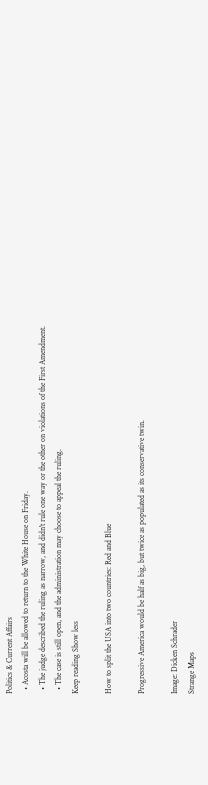Politics & Current Affairs
  • Acosta will be allowed to return to the White House on Friday.
  • The judge described the ruling as narrow, and didn't rule one way or the other on violations of the First Amendment.
  • The case is still open, and the administration may choose to appeal the ruling.
Keep reading Show less

How to split the USA into two countries: Red and Blue

Progressive America would be half as big, but twice as populated as its conservative twin.

Image: Dicken Schrader
Strange Maps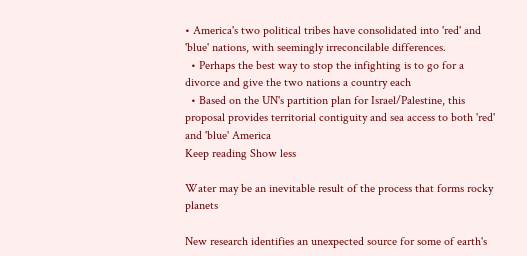• America's two political tribes have consolidated into 'red' and 'blue' nations, with seemingly irreconcilable differences.
  • Perhaps the best way to stop the infighting is to go for a divorce and give the two nations a country each
  • Based on the UN's partition plan for Israel/Palestine, this proposal provides territorial contiguity and sea access to both 'red' and 'blue' America
Keep reading Show less

Water may be an inevitable result of the process that forms rocky planets

New research identifies an unexpected source for some of earth's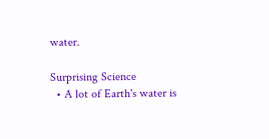water.

Surprising Science
  • A lot of Earth's water is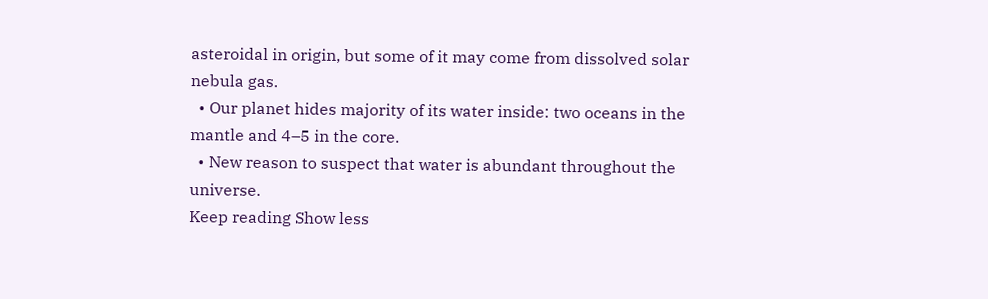asteroidal in origin, but some of it may come from dissolved solar nebula gas.
  • Our planet hides majority of its water inside: two oceans in the mantle and 4–5 in the core.
  • New reason to suspect that water is abundant throughout the universe.
Keep reading Show less